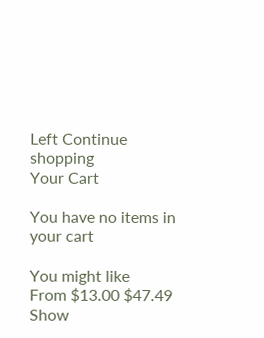Left Continue shopping
Your Cart

You have no items in your cart

You might like
From $13.00 $47.49
Show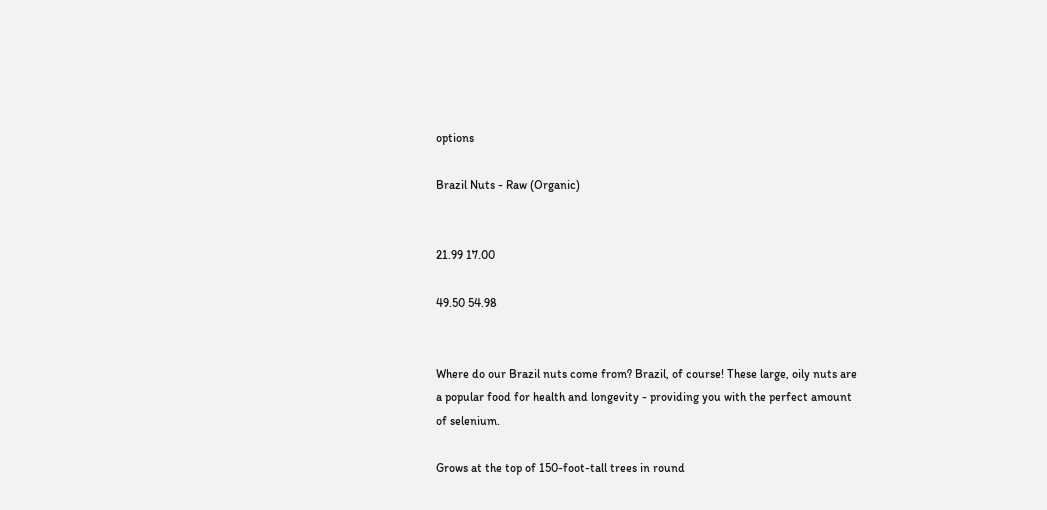options

Brazil Nuts - Raw (Organic)


21.99 17.00

49.50 54.98


Where do our Brazil nuts come from? Brazil, of course! These large, oily nuts are a popular food for health and longevity - providing you with the perfect amount of selenium.

Grows at the top of 150-foot-tall trees in round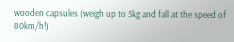wooden capsules (weigh up to 5kg and fall at the speed of 80km/h!)